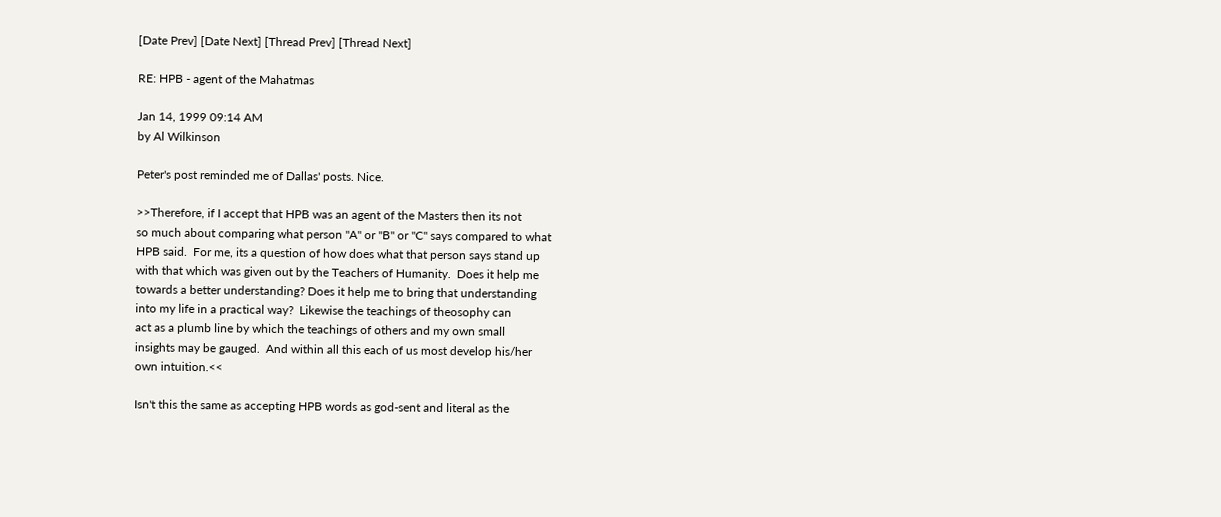[Date Prev] [Date Next] [Thread Prev] [Thread Next]

RE: HPB - agent of the Mahatmas

Jan 14, 1999 09:14 AM
by Al Wilkinson

Peter's post reminded me of Dallas' posts. Nice.

>>Therefore, if I accept that HPB was an agent of the Masters then its not
so much about comparing what person "A" or "B" or "C" says compared to what
HPB said.  For me, its a question of how does what that person says stand up
with that which was given out by the Teachers of Humanity.  Does it help me
towards a better understanding? Does it help me to bring that understanding
into my life in a practical way?  Likewise the teachings of theosophy can
act as a plumb line by which the teachings of others and my own small
insights may be gauged.  And within all this each of us most develop his/her
own intuition.<<

Isn't this the same as accepting HPB words as god-sent and literal as the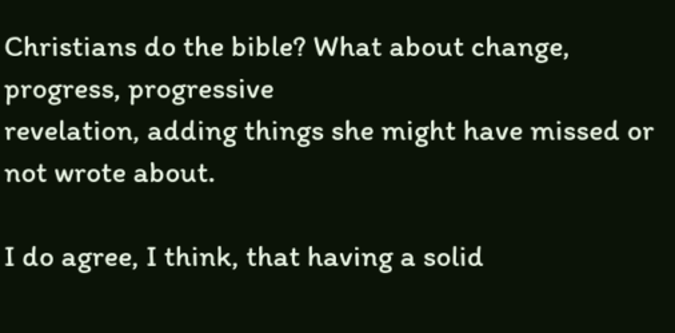Christians do the bible? What about change, progress, progressive
revelation, adding things she might have missed or not wrote about.

I do agree, I think, that having a solid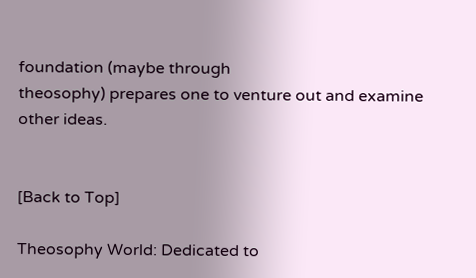foundation (maybe through
theosophy) prepares one to venture out and examine other ideas.


[Back to Top]

Theosophy World: Dedicated to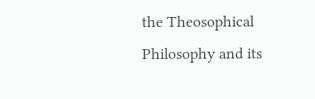the Theosophical Philosophy and its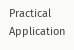Practical Application